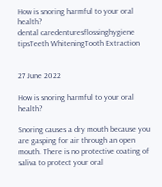How is snoring harmful to your oral health?
dental caredenturesflossinghygiene tipsTeeth WhiteningTooth Extraction


27 June 2022

How is snoring harmful to your oral health?

Snoring causes a dry mouth because you are gasping for air through an open mouth. There is no protective coating of saliva to protect your oral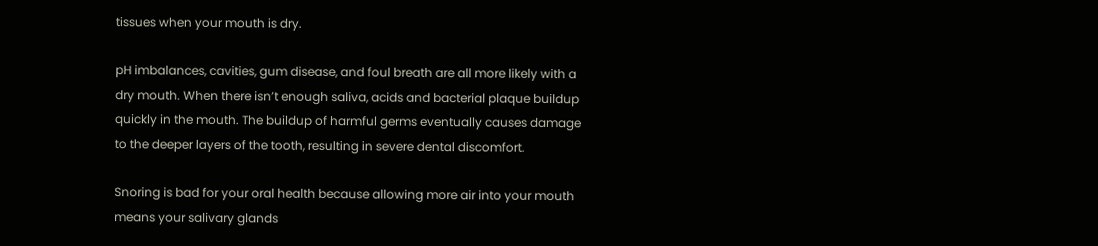tissues when your mouth is dry.

pH imbalances, cavities, gum disease, and foul breath are all more likely with a dry mouth. When there isn’t enough saliva, acids and bacterial plaque buildup quickly in the mouth. The buildup of harmful germs eventually causes damage to the deeper layers of the tooth, resulting in severe dental discomfort.

Snoring is bad for your oral health because allowing more air into your mouth means your salivary glands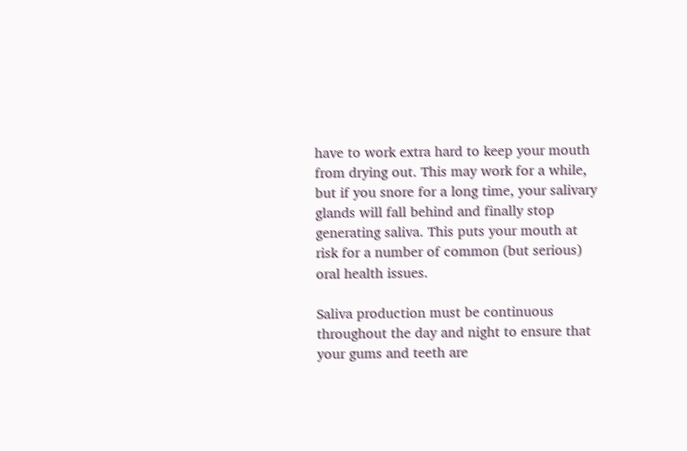have to work extra hard to keep your mouth from drying out. This may work for a while, but if you snore for a long time, your salivary glands will fall behind and finally stop generating saliva. This puts your mouth at risk for a number of common (but serious) oral health issues.

Saliva production must be continuous throughout the day and night to ensure that your gums and teeth are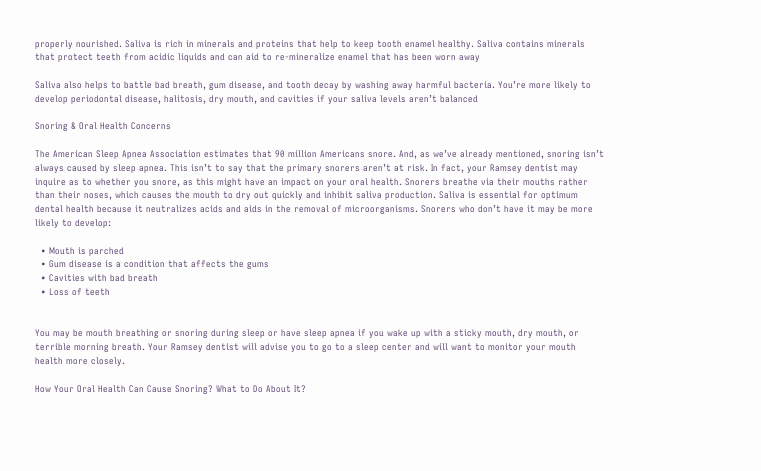properly nourished. Saliva is rich in minerals and proteins that help to keep tooth enamel healthy. Saliva contains minerals that protect teeth from acidic liquids and can aid to re-mineralize enamel that has been worn away

Saliva also helps to battle bad breath, gum disease, and tooth decay by washing away harmful bacteria. You’re more likely to develop periodontal disease, halitosis, dry mouth, and cavities if your saliva levels aren’t balanced

Snoring & Oral Health Concerns

The American Sleep Apnea Association estimates that 90 million Americans snore. And, as we’ve already mentioned, snoring isn’t always caused by sleep apnea. This isn’t to say that the primary snorers aren’t at risk. In fact, your Ramsey dentist may inquire as to whether you snore, as this might have an impact on your oral health. Snorers breathe via their mouths rather than their noses, which causes the mouth to dry out quickly and inhibit saliva production. Saliva is essential for optimum dental health because it neutralizes acids and aids in the removal of microorganisms. Snorers who don’t have it may be more likely to develop:

  • Mouth is parched
  • Gum disease is a condition that affects the gums
  • Cavities with bad breath
  • Loss of teeth


You may be mouth breathing or snoring during sleep or have sleep apnea if you wake up with a sticky mouth, dry mouth, or terrible morning breath. Your Ramsey dentist will advise you to go to a sleep center and will want to monitor your mouth health more closely.

How Your Oral Health Can Cause Snoring? What to Do About It?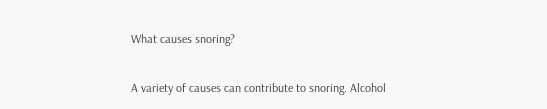What causes snoring?

A variety of causes can contribute to snoring. Alcohol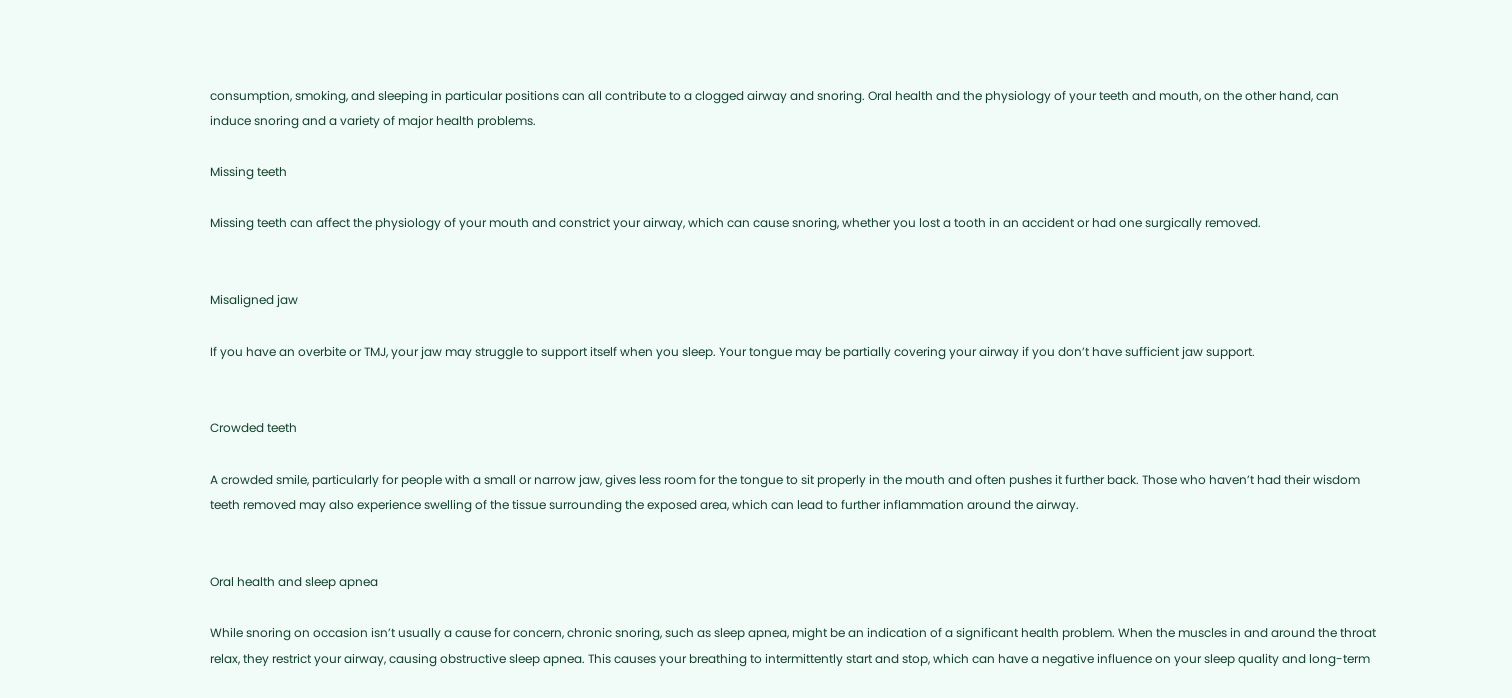consumption, smoking, and sleeping in particular positions can all contribute to a clogged airway and snoring. Oral health and the physiology of your teeth and mouth, on the other hand, can induce snoring and a variety of major health problems.

Missing teeth

Missing teeth can affect the physiology of your mouth and constrict your airway, which can cause snoring, whether you lost a tooth in an accident or had one surgically removed.


Misaligned jaw

If you have an overbite or TMJ, your jaw may struggle to support itself when you sleep. Your tongue may be partially covering your airway if you don’t have sufficient jaw support.


Crowded teeth

A crowded smile, particularly for people with a small or narrow jaw, gives less room for the tongue to sit properly in the mouth and often pushes it further back. Those who haven’t had their wisdom teeth removed may also experience swelling of the tissue surrounding the exposed area, which can lead to further inflammation around the airway.


Oral health and sleep apnea

While snoring on occasion isn’t usually a cause for concern, chronic snoring, such as sleep apnea, might be an indication of a significant health problem. When the muscles in and around the throat relax, they restrict your airway, causing obstructive sleep apnea. This causes your breathing to intermittently start and stop, which can have a negative influence on your sleep quality and long-term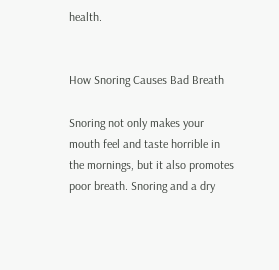health.


How Snoring Causes Bad Breath

Snoring not only makes your mouth feel and taste horrible in the mornings, but it also promotes poor breath. Snoring and a dry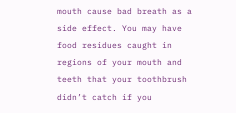mouth cause bad breath as a side effect. You may have food residues caught in regions of your mouth and teeth that your toothbrush didn’t catch if you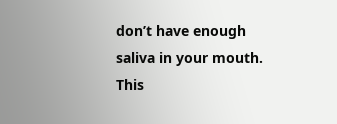don’t have enough saliva in your mouth. This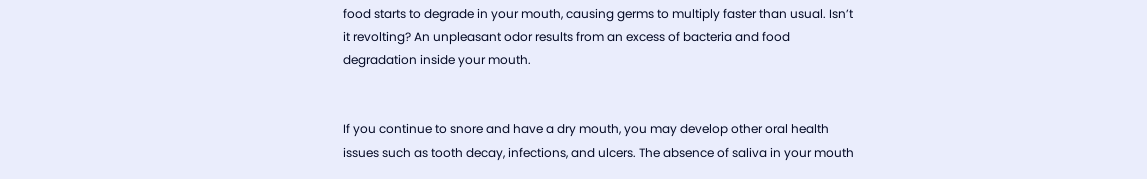food starts to degrade in your mouth, causing germs to multiply faster than usual. Isn’t it revolting? An unpleasant odor results from an excess of bacteria and food degradation inside your mouth.


If you continue to snore and have a dry mouth, you may develop other oral health issues such as tooth decay, infections, and ulcers. The absence of saliva in your mouth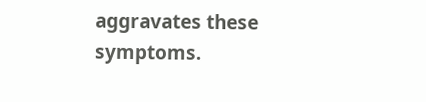aggravates these symptoms.